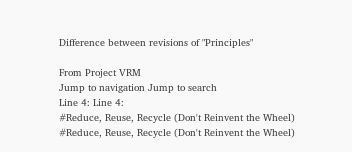Difference between revisions of "Principles"

From Project VRM
Jump to navigation Jump to search
Line 4: Line 4:
#Reduce, Reuse, Recycle (Don't Reinvent the Wheel)
#Reduce, Reuse, Recycle (Don't Reinvent the Wheel)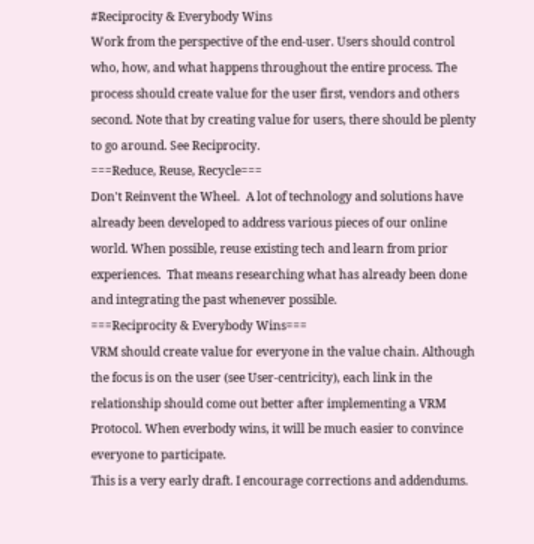#Reciprocity & Everybody Wins
Work from the perspective of the end-user. Users should control who, how, and what happens throughout the entire process. The process should create value for the user first, vendors and others second. Note that by creating value for users, there should be plenty to go around. See Reciprocity.
===Reduce, Reuse, Recycle===
Don't Reinvent the Wheel.  A lot of technology and solutions have already been developed to address various pieces of our online world. When possible, reuse existing tech and learn from prior experiences.  That means researching what has already been done and integrating the past whenever possible.
===Reciprocity & Everybody Wins===
VRM should create value for everyone in the value chain. Although the focus is on the user (see User-centricity), each link in the relationship should come out better after implementing a VRM Protocol. When everbody wins, it will be much easier to convince everyone to participate.
This is a very early draft. I encourage corrections and addendums.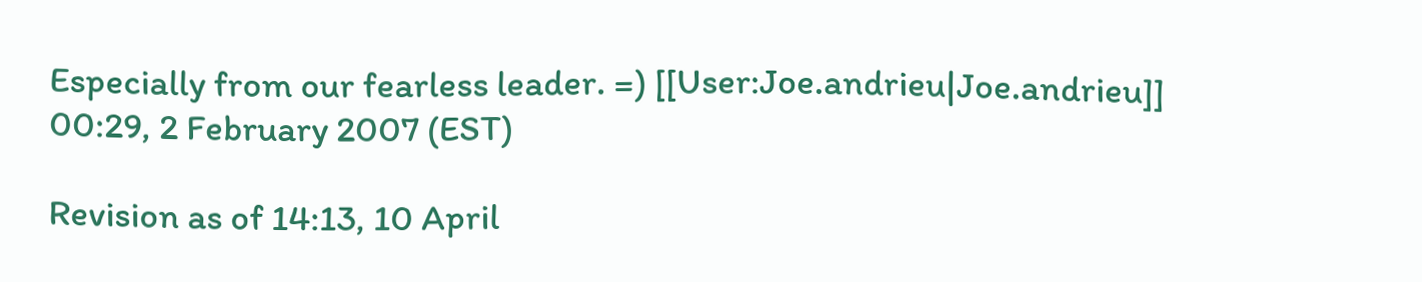Especially from our fearless leader. =) [[User:Joe.andrieu|Joe.andrieu]] 00:29, 2 February 2007 (EST)

Revision as of 14:13, 10 April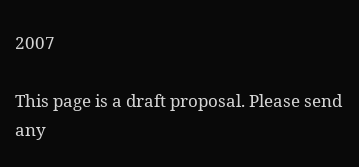2007

This page is a draft proposal. Please send any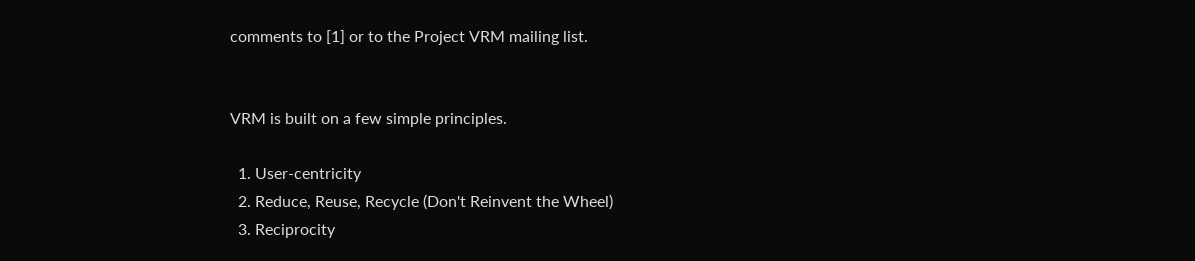comments to [1] or to the Project VRM mailing list.


VRM is built on a few simple principles.

  1. User-centricity
  2. Reduce, Reuse, Recycle (Don't Reinvent the Wheel)
  3. Reciprocity